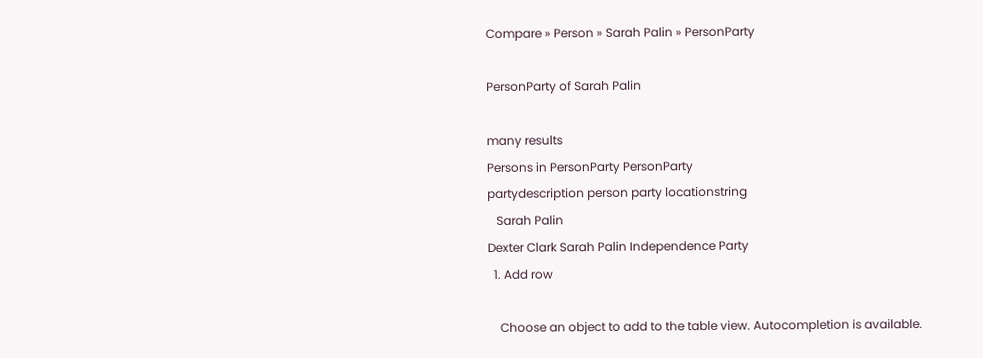Compare » Person » Sarah Palin » PersonParty

PersonParty of Sarah Palin

many results
Persons in PersonParty PersonParty
partydescription person party locationstring
   Sarah Palin
Dexter Clark Sarah Palin Independence Party
  1. Add row

    Choose an object to add to the table view. Autocompletion is available.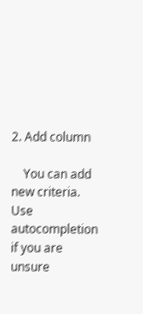2. Add column

    You can add new criteria. Use autocompletion if you are unsure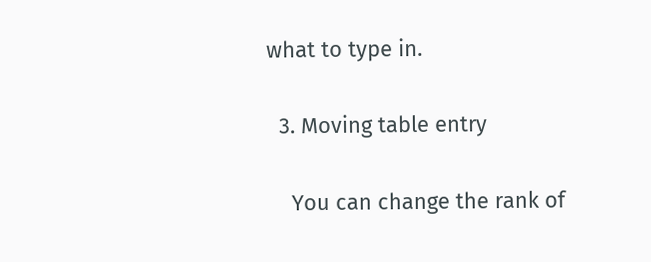what to type in.

  3. Moving table entry

    You can change the rank of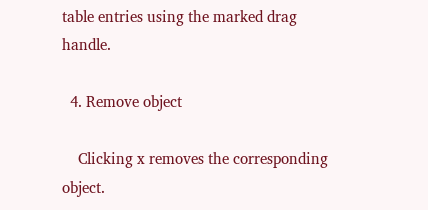table entries using the marked drag handle.

  4. Remove object

    Clicking x removes the corresponding object.